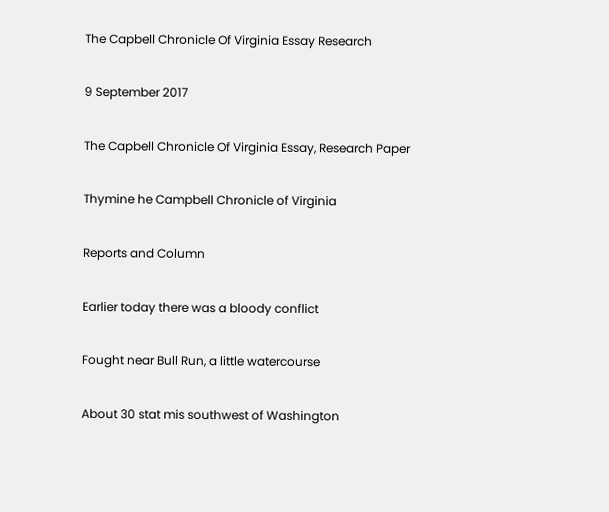The Capbell Chronicle Of Virginia Essay Research

9 September 2017

The Capbell Chronicle Of Virginia Essay, Research Paper

Thymine he Campbell Chronicle of Virginia

Reports and Column

Earlier today there was a bloody conflict

Fought near Bull Run, a little watercourse

About 30 stat mis southwest of Washington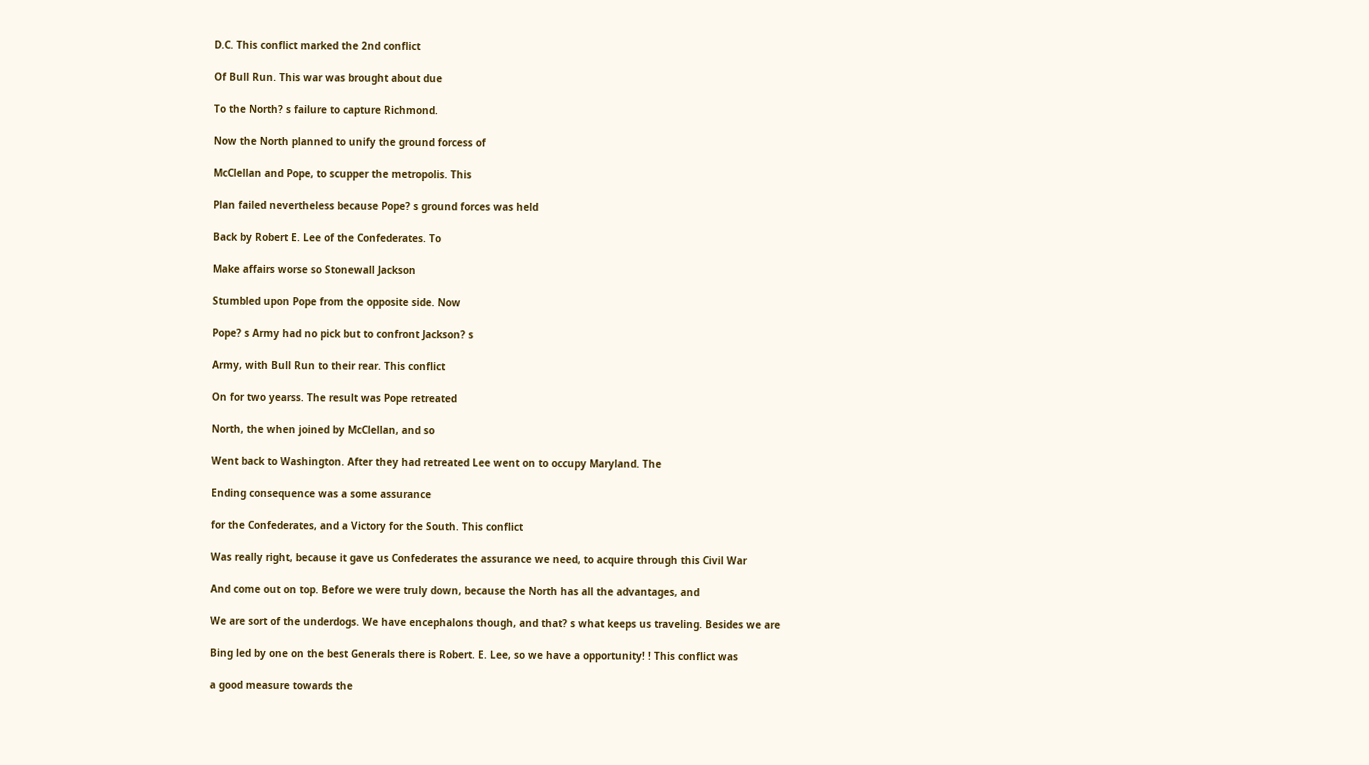D.C. This conflict marked the 2nd conflict

Of Bull Run. This war was brought about due

To the North? s failure to capture Richmond.

Now the North planned to unify the ground forcess of

McClellan and Pope, to scupper the metropolis. This

Plan failed nevertheless because Pope? s ground forces was held

Back by Robert E. Lee of the Confederates. To

Make affairs worse so Stonewall Jackson

Stumbled upon Pope from the opposite side. Now

Pope? s Army had no pick but to confront Jackson? s

Army, with Bull Run to their rear. This conflict

On for two yearss. The result was Pope retreated

North, the when joined by McClellan, and so

Went back to Washington. After they had retreated Lee went on to occupy Maryland. The

Ending consequence was a some assurance

for the Confederates, and a Victory for the South. This conflict

Was really right, because it gave us Confederates the assurance we need, to acquire through this Civil War

And come out on top. Before we were truly down, because the North has all the advantages, and

We are sort of the underdogs. We have encephalons though, and that? s what keeps us traveling. Besides we are

Bing led by one on the best Generals there is Robert. E. Lee, so we have a opportunity! ! This conflict was

a good measure towards the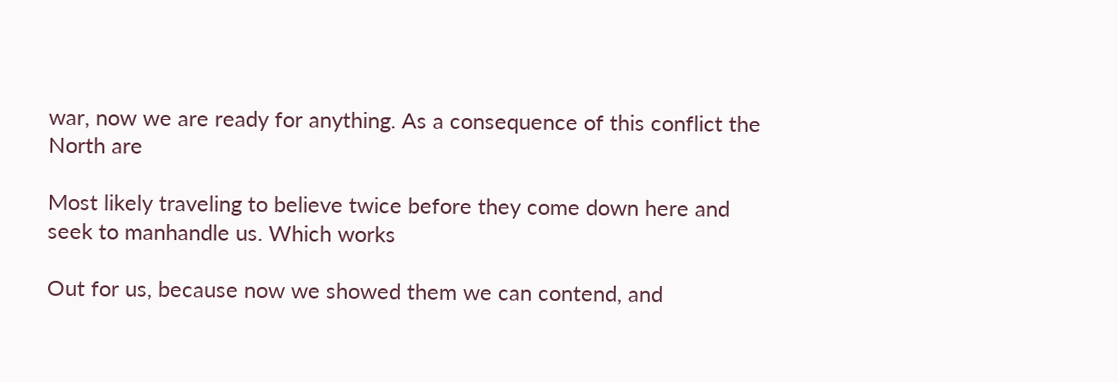war, now we are ready for anything. As a consequence of this conflict the North are

Most likely traveling to believe twice before they come down here and seek to manhandle us. Which works

Out for us, because now we showed them we can contend, and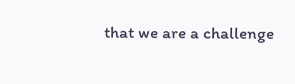that we are a challenge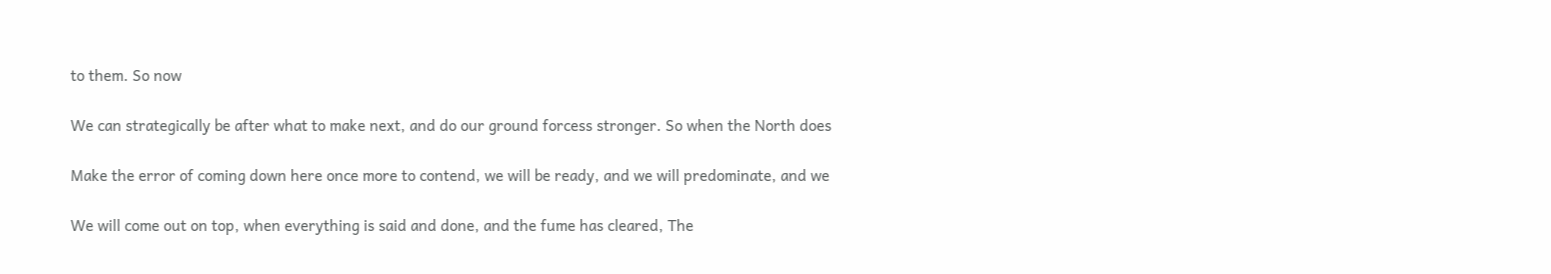to them. So now

We can strategically be after what to make next, and do our ground forcess stronger. So when the North does

Make the error of coming down here once more to contend, we will be ready, and we will predominate, and we

We will come out on top, when everything is said and done, and the fume has cleared, The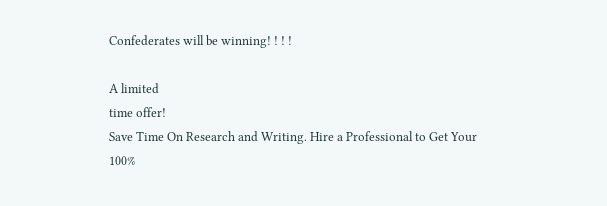Confederates will be winning! ! ! !

A limited
time offer!
Save Time On Research and Writing. Hire a Professional to Get Your 100%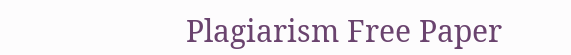Plagiarism Free Paper